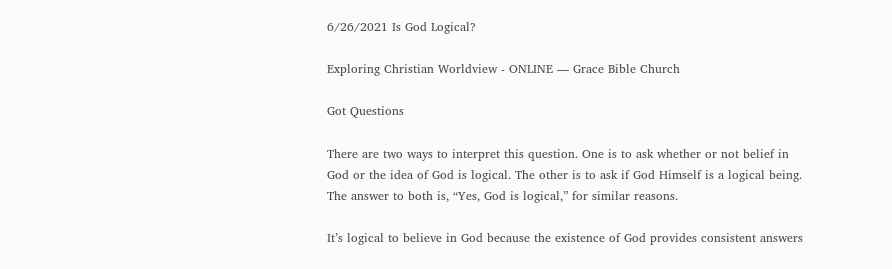6/26/2021 Is God Logical?

Exploring Christian Worldview - ONLINE — Grace Bible Church

Got Questions

There are two ways to interpret this question. One is to ask whether or not belief in God or the idea of God is logical. The other is to ask if God Himself is a logical being. The answer to both is, “Yes, God is logical,” for similar reasons.

It’s logical to believe in God because the existence of God provides consistent answers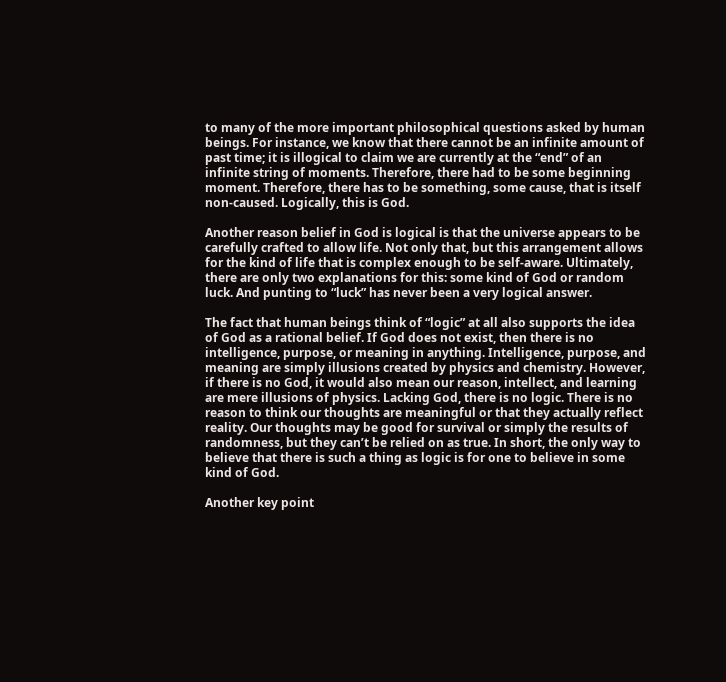to many of the more important philosophical questions asked by human beings. For instance, we know that there cannot be an infinite amount of past time; it is illogical to claim we are currently at the “end” of an infinite string of moments. Therefore, there had to be some beginning moment. Therefore, there has to be something, some cause, that is itself non-caused. Logically, this is God.

Another reason belief in God is logical is that the universe appears to be carefully crafted to allow life. Not only that, but this arrangement allows for the kind of life that is complex enough to be self-aware. Ultimately, there are only two explanations for this: some kind of God or random luck. And punting to “luck” has never been a very logical answer.

The fact that human beings think of “logic” at all also supports the idea of God as a rational belief. If God does not exist, then there is no intelligence, purpose, or meaning in anything. Intelligence, purpose, and meaning are simply illusions created by physics and chemistry. However, if there is no God, it would also mean our reason, intellect, and learning are mere illusions of physics. Lacking God, there is no logic. There is no reason to think our thoughts are meaningful or that they actually reflect reality. Our thoughts may be good for survival or simply the results of randomness, but they can’t be relied on as true. In short, the only way to believe that there is such a thing as logic is for one to believe in some kind of God.

Another key point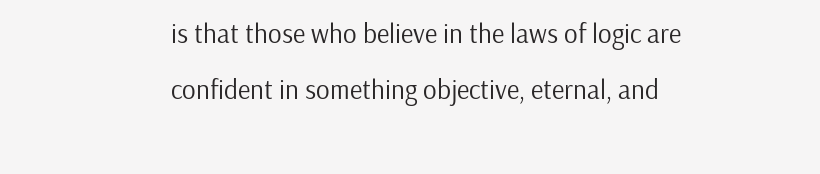is that those who believe in the laws of logic are confident in something objective, eternal, and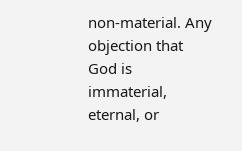non-material. Any objection that God is immaterial, eternal, or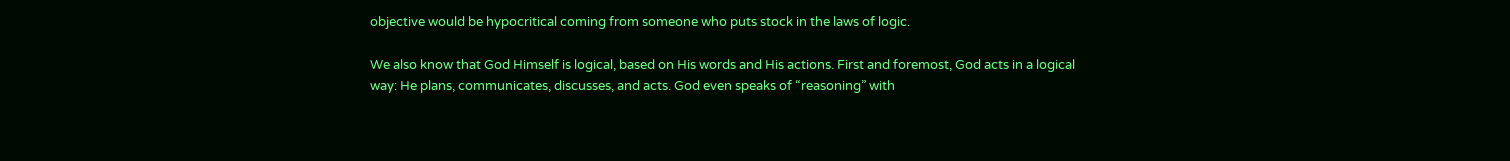objective would be hypocritical coming from someone who puts stock in the laws of logic.

We also know that God Himself is logical, based on His words and His actions. First and foremost, God acts in a logical way: He plans, communicates, discusses, and acts. God even speaks of “reasoning” with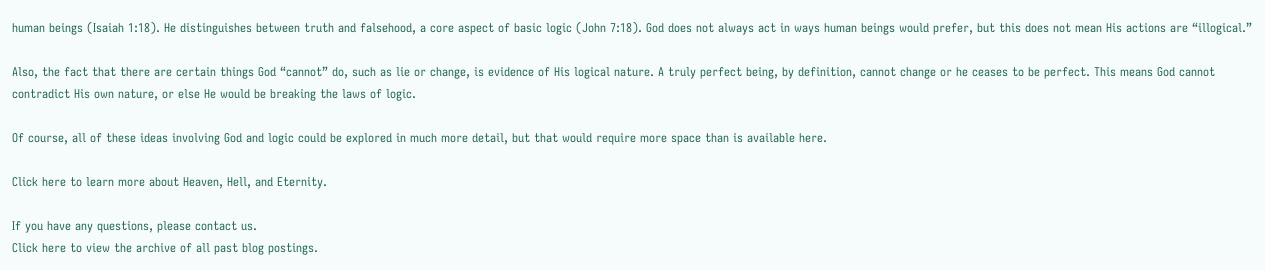human beings (Isaiah 1:18). He distinguishes between truth and falsehood, a core aspect of basic logic (John 7:18). God does not always act in ways human beings would prefer, but this does not mean His actions are “illogical.”

Also, the fact that there are certain things God “cannot” do, such as lie or change, is evidence of His logical nature. A truly perfect being, by definition, cannot change or he ceases to be perfect. This means God cannot contradict His own nature, or else He would be breaking the laws of logic.

Of course, all of these ideas involving God and logic could be explored in much more detail, but that would require more space than is available here.

Click here to learn more about Heaven, Hell, and Eternity.

If you have any questions, please contact us.
Click here to view the archive of all past blog postings.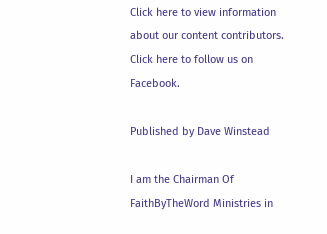Click here to view information about our content contributors.
Click here to follow us on Facebook.

Published by Dave Winstead

I am the Chairman Of FaithByTheWord Ministries in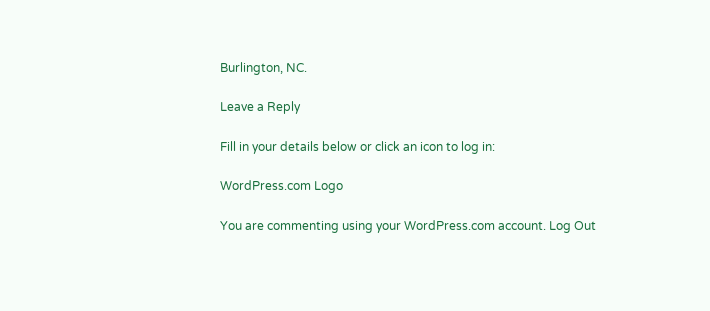Burlington, NC.

Leave a Reply

Fill in your details below or click an icon to log in:

WordPress.com Logo

You are commenting using your WordPress.com account. Log Out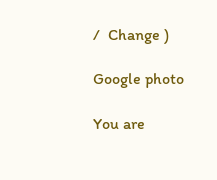/  Change )

Google photo

You are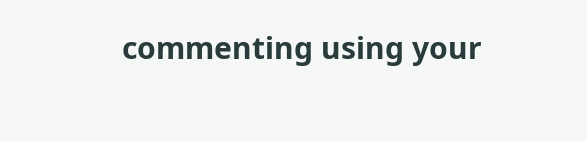commenting using your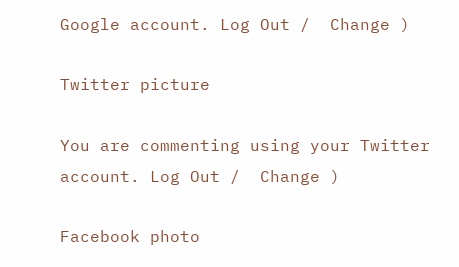Google account. Log Out /  Change )

Twitter picture

You are commenting using your Twitter account. Log Out /  Change )

Facebook photo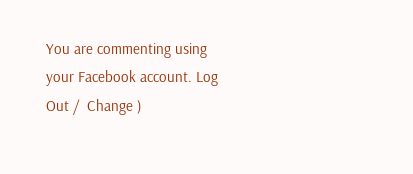You are commenting using your Facebook account. Log Out /  Change )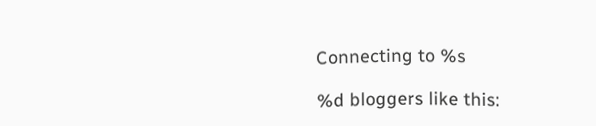Connecting to %s

%d bloggers like this: